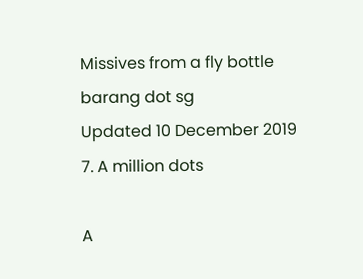Missives from a fly bottle
barang dot sg
Updated 10 December 2019
7. A million dots

A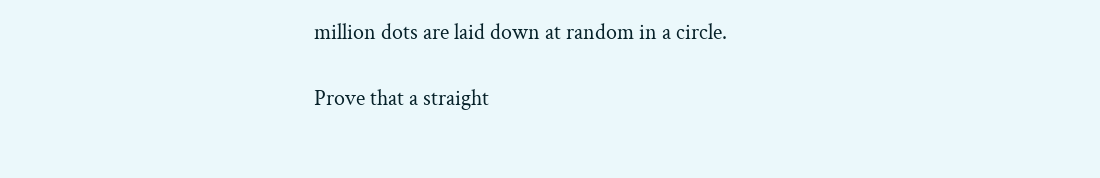million dots are laid down at random in a circle.

Prove that a straight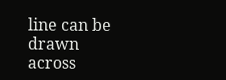line can be drawn across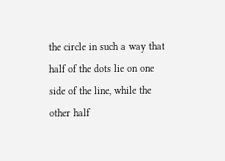the circle in such a way that half of the dots lie on one side of the line, while the other half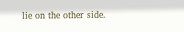lie on the other side.